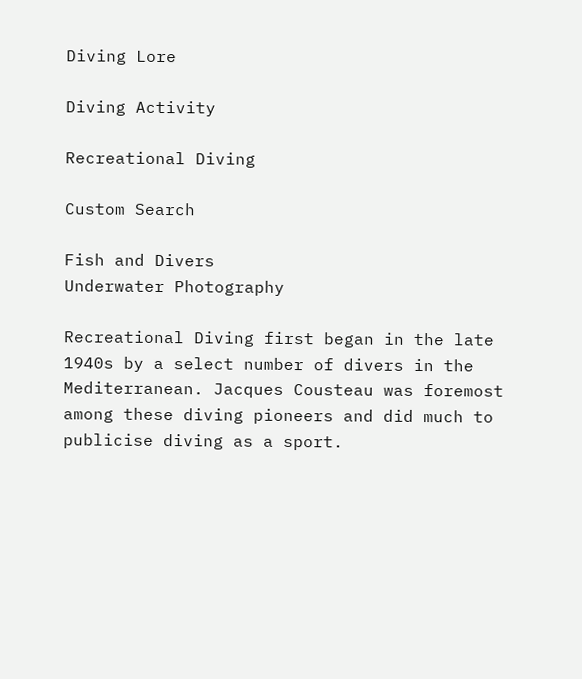Diving Lore

Diving Activity

Recreational Diving

Custom Search

Fish and Divers
Underwater Photography

Recreational Diving first began in the late 1940s by a select number of divers in the Mediterranean. Jacques Cousteau was foremost among these diving pioneers and did much to publicise diving as a sport.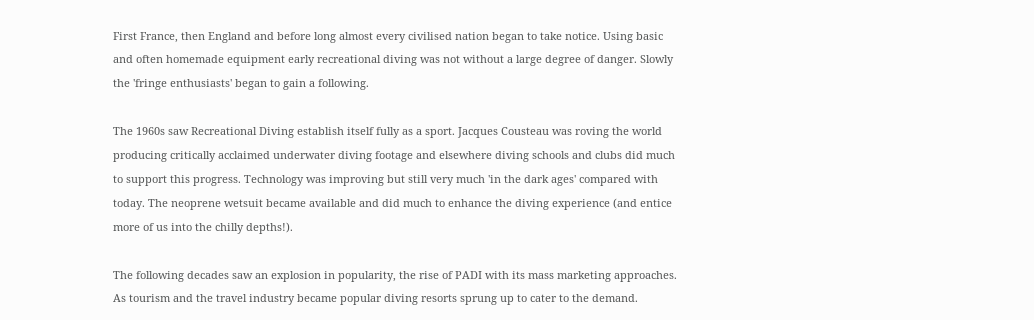First France, then England and before long almost every civilised nation began to take notice. Using basic and often homemade equipment early recreational diving was not without a large degree of danger. Slowly the 'fringe enthusiasts' began to gain a following.

The 1960s saw Recreational Diving establish itself fully as a sport. Jacques Cousteau was roving the world producing critically acclaimed underwater diving footage and elsewhere diving schools and clubs did much to support this progress. Technology was improving but still very much 'in the dark ages' compared with today. The neoprene wetsuit became available and did much to enhance the diving experience (and entice more of us into the chilly depths!).

The following decades saw an explosion in popularity, the rise of PADI with its mass marketing approaches. As tourism and the travel industry became popular diving resorts sprung up to cater to the demand.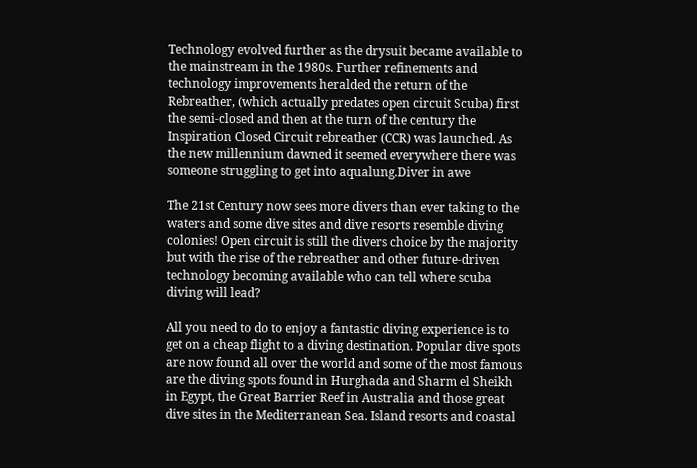Technology evolved further as the drysuit became available to the mainstream in the 1980s. Further refinements and technology improvements heralded the return of the Rebreather, (which actually predates open circuit Scuba) first the semi-closed and then at the turn of the century the Inspiration Closed Circuit rebreather (CCR) was launched. As the new millennium dawned it seemed everywhere there was someone struggling to get into aqualung.Diver in awe

The 21st Century now sees more divers than ever taking to the waters and some dive sites and dive resorts resemble diving colonies! Open circuit is still the divers choice by the majority but with the rise of the rebreather and other future-driven technology becoming available who can tell where scuba diving will lead?

All you need to do to enjoy a fantastic diving experience is to get on a cheap flight to a diving destination. Popular dive spots are now found all over the world and some of the most famous are the diving spots found in Hurghada and Sharm el Sheikh in Egypt, the Great Barrier Reef in Australia and those great dive sites in the Mediterranean Sea. Island resorts and coastal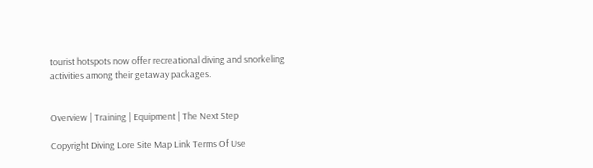tourist hotspots now offer recreational diving and snorkeling activities among their getaway packages.


Overview | Training | Equipment | The Next Step

Copyright Diving Lore Site Map Link Terms Of Use